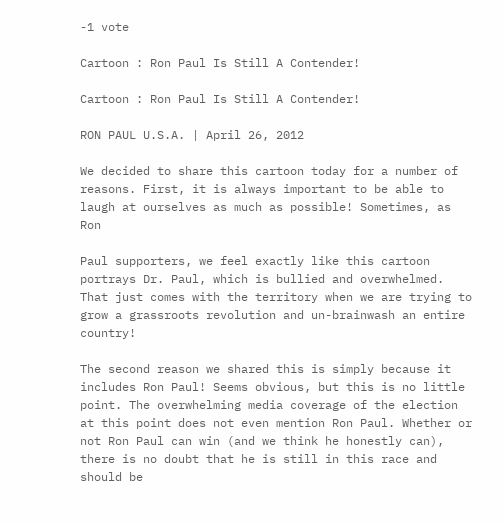-1 vote

Cartoon : Ron Paul Is Still A Contender!

Cartoon : Ron Paul Is Still A Contender!

RON PAUL U.S.A. | April 26, 2012

We decided to share this cartoon today for a number of reasons. First, it is always important to be able to laugh at ourselves as much as possible! Sometimes, as Ron

Paul supporters, we feel exactly like this cartoon portrays Dr. Paul, which is bullied and overwhelmed. That just comes with the territory when we are trying to grow a grassroots revolution and un-brainwash an entire country!

The second reason we shared this is simply because it includes Ron Paul! Seems obvious, but this is no little point. The overwhelming media coverage of the election at this point does not even mention Ron Paul. Whether or not Ron Paul can win (and we think he honestly can), there is no doubt that he is still in this race and should be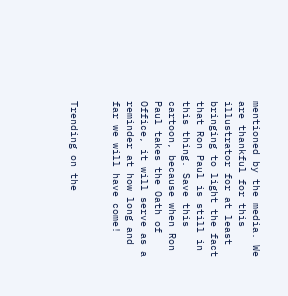mentioned by the media. We are thankful for this illustrator for at least bringing to light the fact that Ron Paul is still in this thing. Save this cartoon, because when Ron Paul takes the Oath of Office, it will serve as a reminder at how long and far we will have come!


Trending on the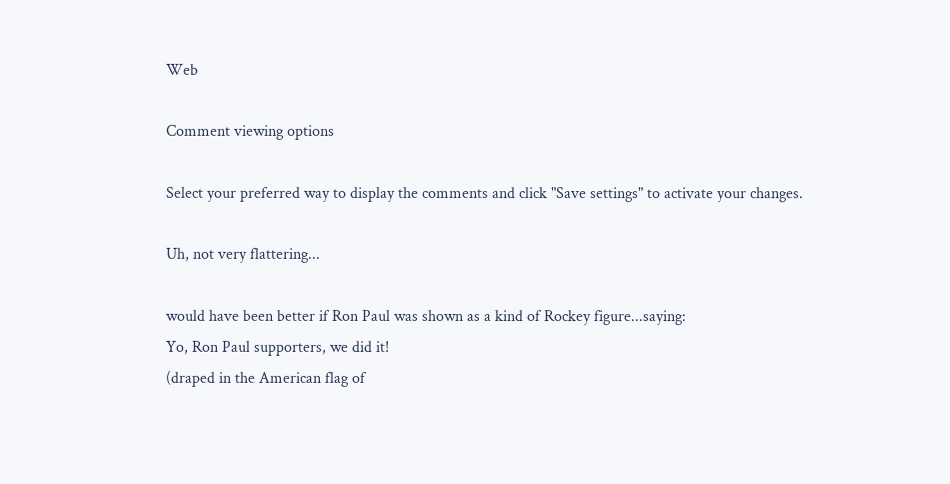Web

Comment viewing options

Select your preferred way to display the comments and click "Save settings" to activate your changes.

Uh, not very flattering...

would have been better if Ron Paul was shown as a kind of Rockey figure...saying:
Yo, Ron Paul supporters, we did it!
(draped in the American flag of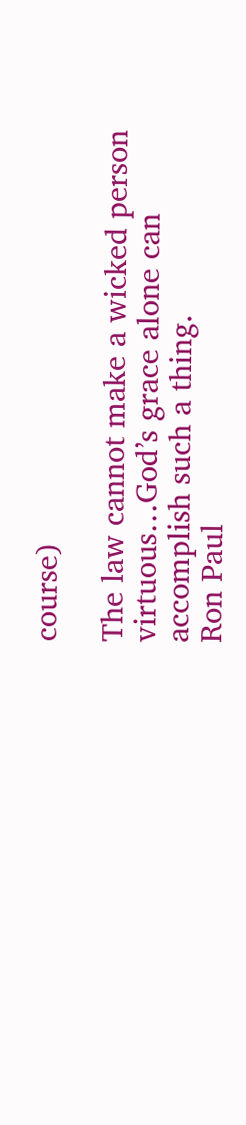course)

The law cannot make a wicked person virtuous…God’s grace alone can accomplish such a thing.
Ron Paul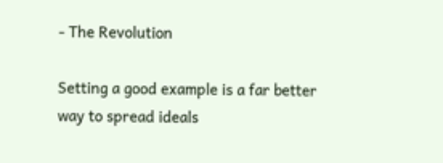- The Revolution

Setting a good example is a far better way to spread ideals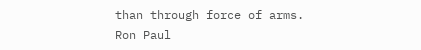than through force of arms. Ron Paul